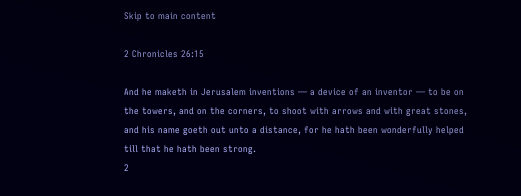Skip to main content

2 Chronicles 26:15

And he maketh in Jerusalem inventions — a device of an inventor — to be on the towers, and on the corners, to shoot with arrows and with great stones, and his name goeth out unto a distance, for he hath been wonderfully helped till that he hath been strong.
2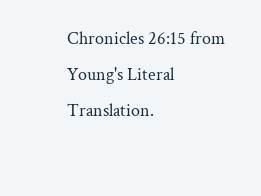Chronicles 26:15 from Young's Literal Translation.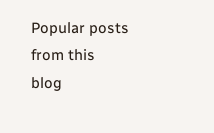Popular posts from this blog